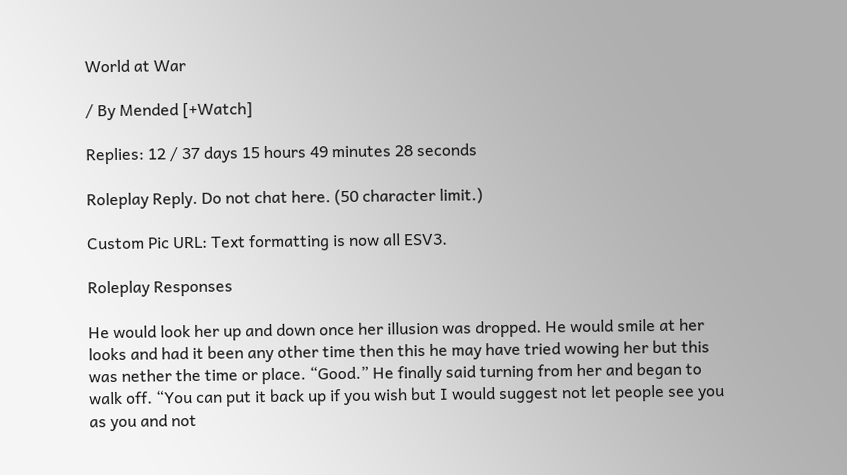World at War

/ By Mended [+Watch]

Replies: 12 / 37 days 15 hours 49 minutes 28 seconds

Roleplay Reply. Do not chat here. (50 character limit.)

Custom Pic URL: Text formatting is now all ESV3.

Roleplay Responses

He would look her up and down once her illusion was dropped. He would smile at her looks and had it been any other time then this he may have tried wowing her but this was nether the time or place. “Good.” He finally said turning from her and began to walk off. “You can put it back up if you wish but I would suggest not let people see you as you and not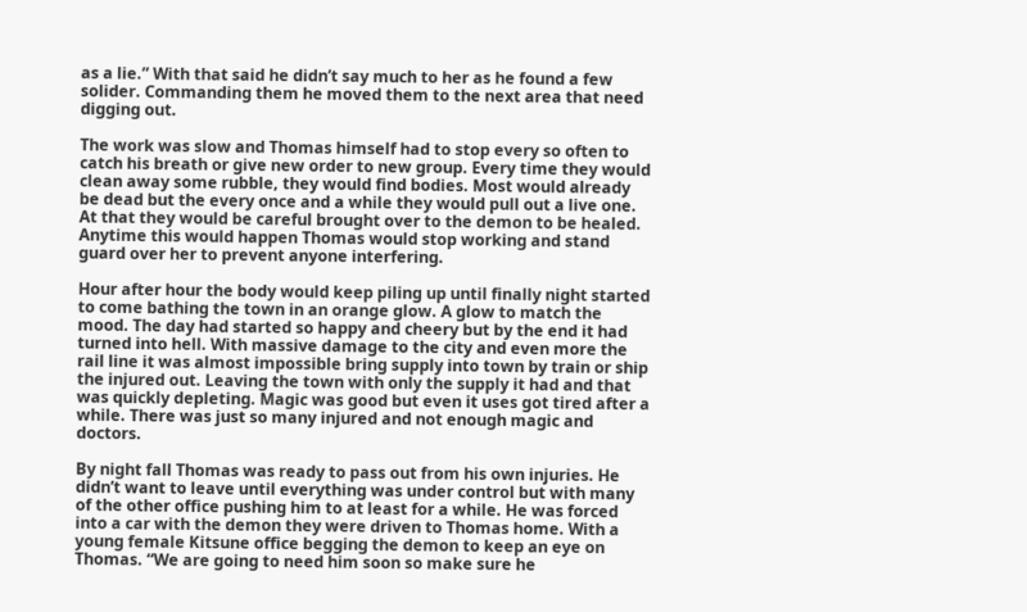as a lie.” With that said he didn’t say much to her as he found a few solider. Commanding them he moved them to the next area that need digging out.

The work was slow and Thomas himself had to stop every so often to catch his breath or give new order to new group. Every time they would clean away some rubble, they would find bodies. Most would already be dead but the every once and a while they would pull out a live one. At that they would be careful brought over to the demon to be healed. Anytime this would happen Thomas would stop working and stand guard over her to prevent anyone interfering.

Hour after hour the body would keep piling up until finally night started to come bathing the town in an orange glow. A glow to match the mood. The day had started so happy and cheery but by the end it had turned into hell. With massive damage to the city and even more the rail line it was almost impossible bring supply into town by train or ship the injured out. Leaving the town with only the supply it had and that was quickly depleting. Magic was good but even it uses got tired after a while. There was just so many injured and not enough magic and doctors.

By night fall Thomas was ready to pass out from his own injuries. He didn’t want to leave until everything was under control but with many of the other office pushing him to at least for a while. He was forced into a car with the demon they were driven to Thomas home. With a young female Kitsune office begging the demon to keep an eye on Thomas. “We are going to need him soon so make sure he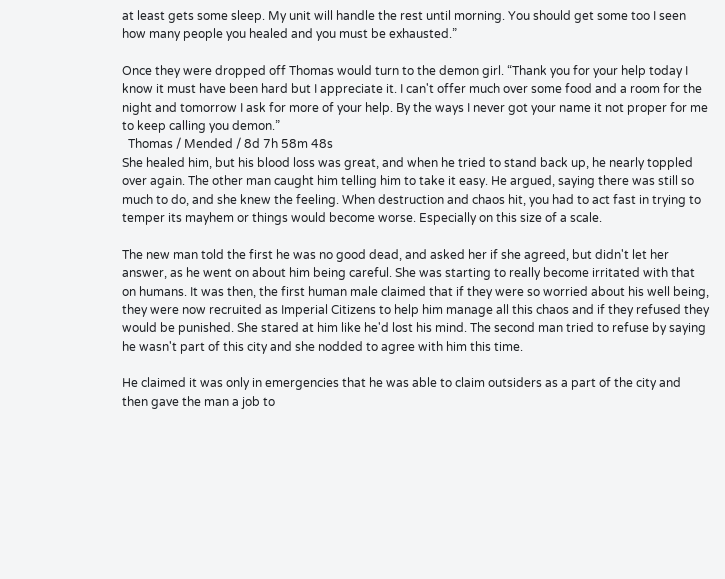at least gets some sleep. My unit will handle the rest until morning. You should get some too I seen how many people you healed and you must be exhausted.”

Once they were dropped off Thomas would turn to the demon girl. “Thank you for your help today I know it must have been hard but I appreciate it. I can't offer much over some food and a room for the night and tomorrow I ask for more of your help. By the ways I never got your name it not proper for me to keep calling you demon.”
  Thomas / Mended / 8d 7h 58m 48s
She healed him, but his blood loss was great, and when he tried to stand back up, he nearly toppled over again. The other man caught him telling him to take it easy. He argued, saying there was still so much to do, and she knew the feeling. When destruction and chaos hit, you had to act fast in trying to temper its mayhem or things would become worse. Especially on this size of a scale.

The new man told the first he was no good dead, and asked her if she agreed, but didn't let her answer, as he went on about him being careful. She was starting to really become irritated with that on humans. It was then, the first human male claimed that if they were so worried about his well being, they were now recruited as Imperial Citizens to help him manage all this chaos and if they refused they would be punished. She stared at him like he'd lost his mind. The second man tried to refuse by saying he wasn't part of this city and she nodded to agree with him this time.

He claimed it was only in emergencies that he was able to claim outsiders as a part of the city and then gave the man a job to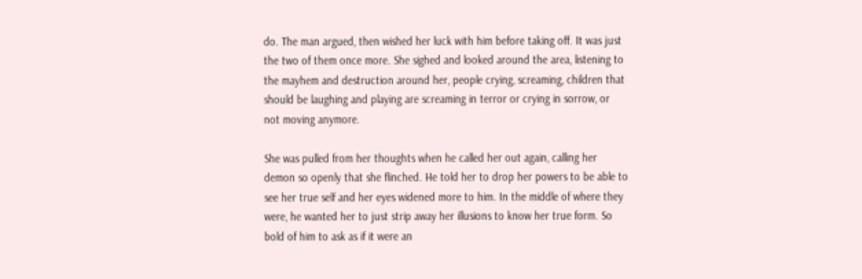do. The man argued, then wished her luck with him before taking off. It was just the two of them once more. She sighed and looked around the area, listening to the mayhem and destruction around her, people crying, screaming, children that should be laughing and playing are screaming in terror or crying in sorrow, or not moving anymore.

She was pulled from her thoughts when he called her out again, calling her demon so openly that she flinched. He told her to drop her powers to be able to see her true self and her eyes widened more to him. In the middle of where they were, he wanted her to just strip away her illusions to know her true form. So bold of him to ask as if it were an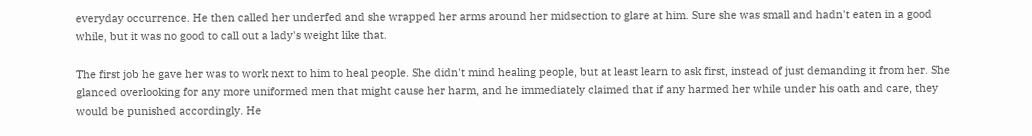everyday occurrence. He then called her underfed and she wrapped her arms around her midsection to glare at him. Sure she was small and hadn't eaten in a good while, but it was no good to call out a lady's weight like that.

The first job he gave her was to work next to him to heal people. She didn't mind healing people, but at least learn to ask first, instead of just demanding it from her. She glanced overlooking for any more uniformed men that might cause her harm, and he immediately claimed that if any harmed her while under his oath and care, they would be punished accordingly. He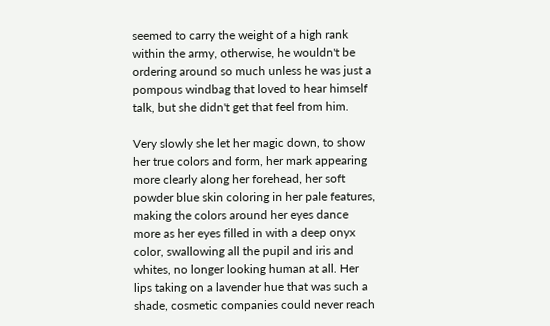seemed to carry the weight of a high rank within the army, otherwise, he wouldn't be ordering around so much unless he was just a pompous windbag that loved to hear himself talk, but she didn't get that feel from him.

Very slowly she let her magic down, to show her true colors and form, her mark appearing more clearly along her forehead, her soft powder blue skin coloring in her pale features, making the colors around her eyes dance more as her eyes filled in with a deep onyx color, swallowing all the pupil and iris and whites, no longer looking human at all. Her lips taking on a lavender hue that was such a shade, cosmetic companies could never reach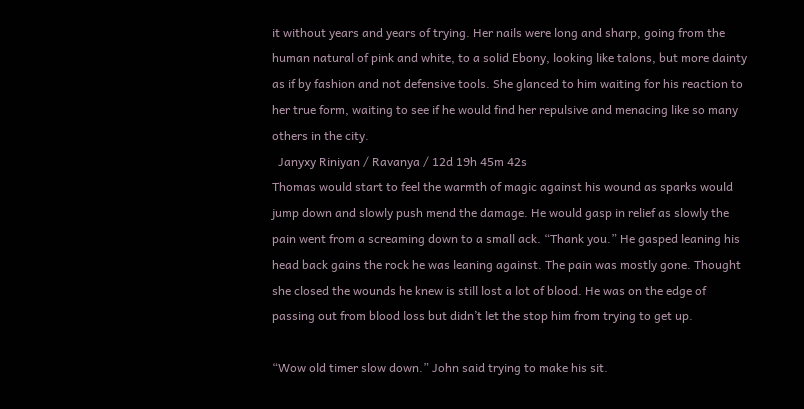it without years and years of trying. Her nails were long and sharp, going from the human natural of pink and white, to a solid Ebony, looking like talons, but more dainty as if by fashion and not defensive tools. She glanced to him waiting for his reaction to her true form, waiting to see if he would find her repulsive and menacing like so many others in the city.
  Janyxy Riniyan / Ravanya / 12d 19h 45m 42s
Thomas would start to feel the warmth of magic against his wound as sparks would jump down and slowly push mend the damage. He would gasp in relief as slowly the pain went from a screaming down to a small ack. “Thank you.” He gasped leaning his head back gains the rock he was leaning against. The pain was mostly gone. Thought she closed the wounds he knew is still lost a lot of blood. He was on the edge of passing out from blood loss but didn’t let the stop him from trying to get up.

“Wow old timer slow down.” John said trying to make his sit.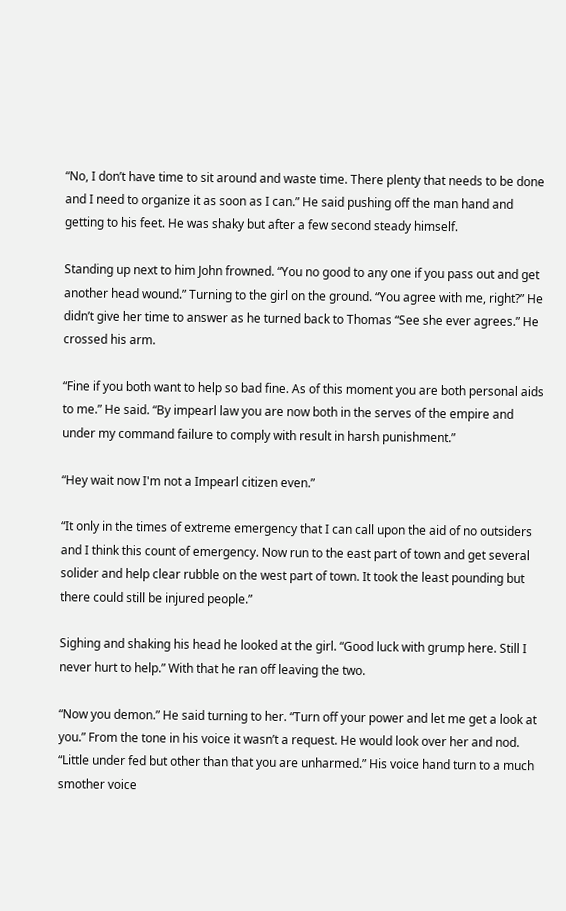“No, I don’t have time to sit around and waste time. There plenty that needs to be done and I need to organize it as soon as I can.” He said pushing off the man hand and getting to his feet. He was shaky but after a few second steady himself.

Standing up next to him John frowned. “You no good to any one if you pass out and get another head wound.” Turning to the girl on the ground. “You agree with me, right?” He didn’t give her time to answer as he turned back to Thomas “See she ever agrees.” He crossed his arm.

“Fine if you both want to help so bad fine. As of this moment you are both personal aids to me.” He said. “By impearl law you are now both in the serves of the empire and under my command failure to comply with result in harsh punishment.”

“Hey wait now I'm not a Impearl citizen even.”

“It only in the times of extreme emergency that I can call upon the aid of no outsiders and I think this count of emergency. Now run to the east part of town and get several solider and help clear rubble on the west part of town. It took the least pounding but there could still be injured people.”

Sighing and shaking his head he looked at the girl. “Good luck with grump here. Still I never hurt to help.” With that he ran off leaving the two.

“Now you demon.” He said turning to her. “Turn off your power and let me get a look at you.” From the tone in his voice it wasn’t a request. He would look over her and nod. “Little under fed but other than that you are unharmed.” His voice hand turn to a much smother voice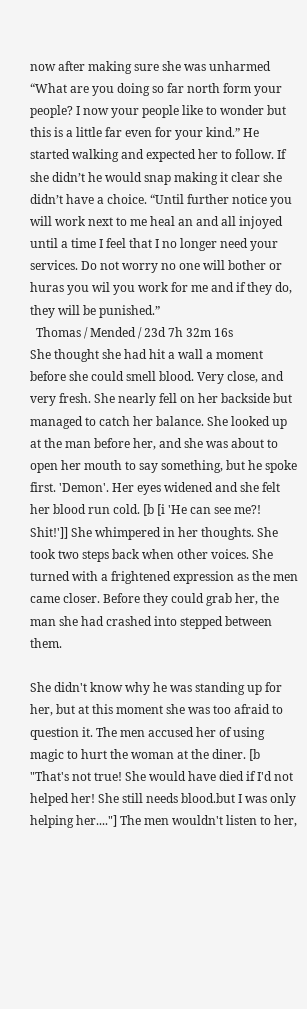now after making sure she was unharmed “What are you doing so far north form your people? I now your people like to wonder but this is a little far even for your kind.” He started walking and expected her to follow. If she didn’t he would snap making it clear she didn’t have a choice. “Until further notice you will work next to me heal an and all injoyed until a time I feel that I no longer need your services. Do not worry no one will bother or huras you wil you work for me and if they do, they will be punished.”
  Thomas / Mended / 23d 7h 32m 16s
She thought she had hit a wall a moment before she could smell blood. Very close, and very fresh. She nearly fell on her backside but managed to catch her balance. She looked up at the man before her, and she was about to open her mouth to say something, but he spoke first. 'Demon'. Her eyes widened and she felt her blood run cold. [b [i 'He can see me?! Shit!']] She whimpered in her thoughts. She took two steps back when other voices. She turned with a frightened expression as the men came closer. Before they could grab her, the man she had crashed into stepped between them.

She didn't know why he was standing up for her, but at this moment she was too afraid to question it. The men accused her of using magic to hurt the woman at the diner. [b "That's not true! She would have died if I'd not helped her! She still needs blood.but I was only helping her...."] The men wouldn't listen to her,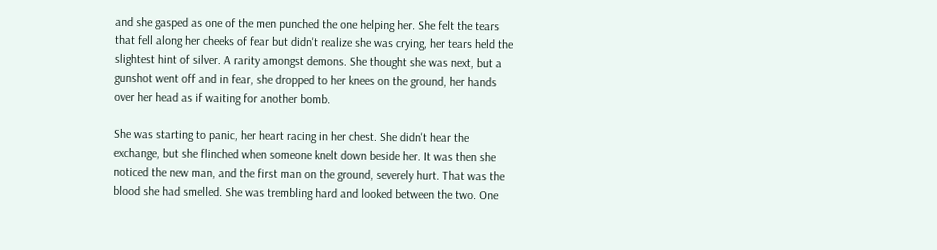and she gasped as one of the men punched the one helping her. She felt the tears that fell along her cheeks of fear but didn't realize she was crying, her tears held the slightest hint of silver. A rarity amongst demons. She thought she was next, but a gunshot went off and in fear, she dropped to her knees on the ground, her hands over her head as if waiting for another bomb.

She was starting to panic, her heart racing in her chest. She didn't hear the exchange, but she flinched when someone knelt down beside her. It was then she noticed the new man, and the first man on the ground, severely hurt. That was the blood she had smelled. She was trembling hard and looked between the two. One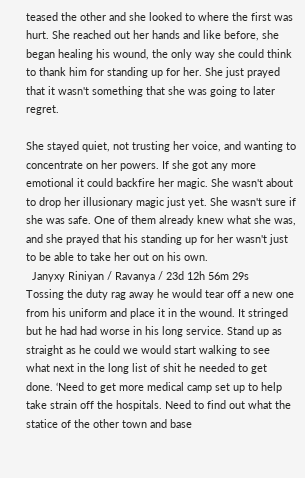teased the other and she looked to where the first was hurt. She reached out her hands and like before, she began healing his wound, the only way she could think to thank him for standing up for her. She just prayed that it wasn't something that she was going to later regret.

She stayed quiet, not trusting her voice, and wanting to concentrate on her powers. If she got any more emotional it could backfire her magic. She wasn't about to drop her illusionary magic just yet. She wasn't sure if she was safe. One of them already knew what she was, and she prayed that his standing up for her wasn't just to be able to take her out on his own.
  Janyxy Riniyan / Ravanya / 23d 12h 56m 29s
Tossing the duty rag away he would tear off a new one from his uniform and place it in the wound. It stringed but he had had worse in his long service. Stand up as straight as he could we would start walking to see what next in the long list of shit he needed to get done. ‘Need to get more medical camp set up to help take strain off the hospitals. Need to find out what the statice of the other town and base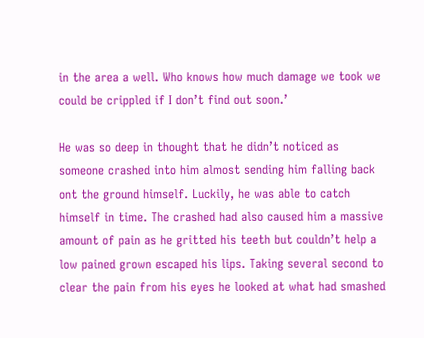in the area a well. Who knows how much damage we took we could be crippled if I don’t find out soon.’

He was so deep in thought that he didn’t noticed as someone crashed into him almost sending him falling back ont the ground himself. Luckily, he was able to catch himself in time. The crashed had also caused him a massive amount of pain as he gritted his teeth but couldn’t help a low pained grown escaped his lips. Taking several second to clear the pain from his eyes he looked at what had smashed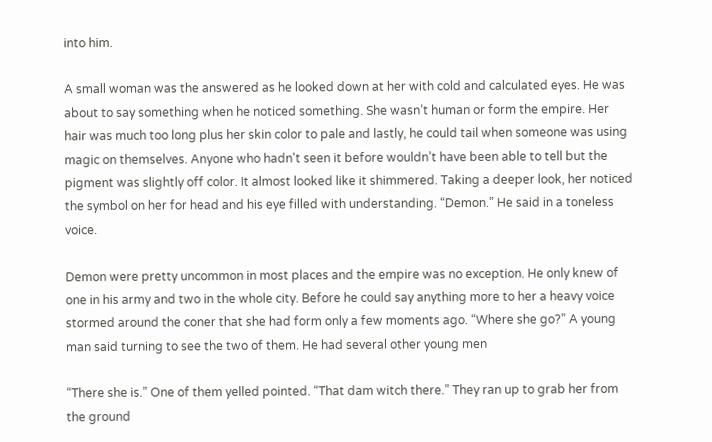into him.

A small woman was the answered as he looked down at her with cold and calculated eyes. He was about to say something when he noticed something. She wasn’t human or form the empire. Her hair was much too long plus her skin color to pale and lastly, he could tail when someone was using magic on themselves. Anyone who hadn't seen it before wouldn’t have been able to tell but the pigment was slightly off color. It almost looked like it shimmered. Taking a deeper look, her noticed the symbol on her for head and his eye filled with understanding. “Demon.” He said in a toneless voice.

Demon were pretty uncommon in most places and the empire was no exception. He only knew of one in his army and two in the whole city. Before he could say anything more to her a heavy voice stormed around the coner that she had form only a few moments ago. “Where she go?” A young man said turning to see the two of them. He had several other young men

“There she is.” One of them yelled pointed. “That dam witch there.” They ran up to grab her from the ground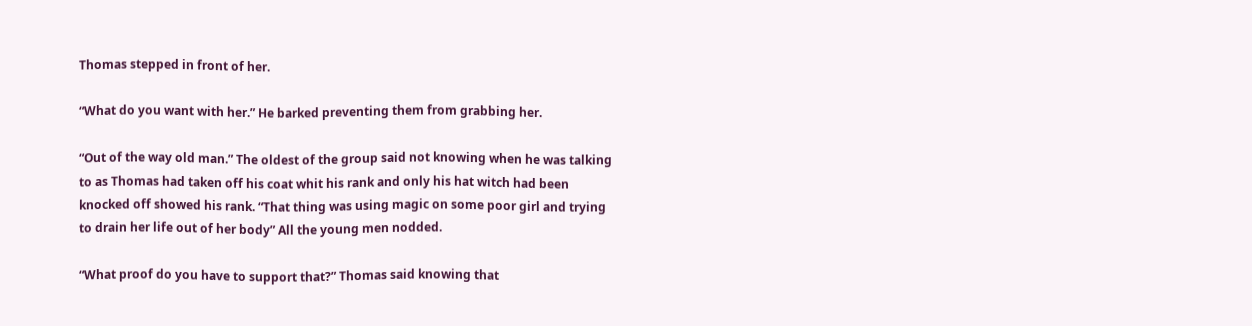Thomas stepped in front of her.

“What do you want with her.” He barked preventing them from grabbing her.

“Out of the way old man.” The oldest of the group said not knowing when he was talking to as Thomas had taken off his coat whit his rank and only his hat witch had been knocked off showed his rank. “That thing was using magic on some poor girl and trying to drain her life out of her body” All the young men nodded.

“What proof do you have to support that?” Thomas said knowing that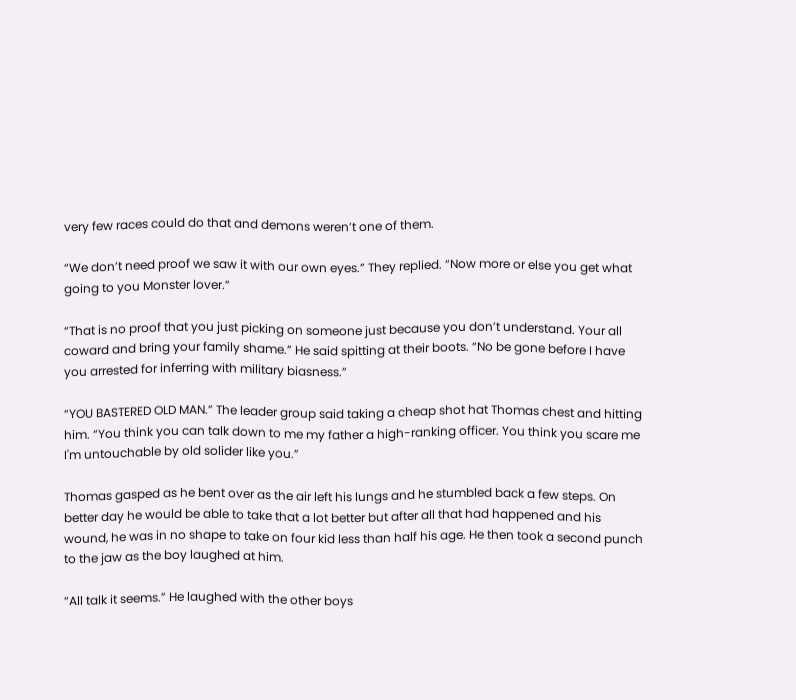very few races could do that and demons weren’t one of them.

“We don’t need proof we saw it with our own eyes.” They replied. “Now more or else you get what going to you Monster lover.”

“That is no proof that you just picking on someone just because you don’t understand. Your all coward and bring your family shame.” He said spitting at their boots. “No be gone before I have you arrested for inferring with military biasness.”

“YOU BASTERED OLD MAN.” The leader group said taking a cheap shot hat Thomas chest and hitting him. “You think you can talk down to me my father a high-ranking officer. You think you scare me I'm untouchable by old solider like you.”

Thomas gasped as he bent over as the air left his lungs and he stumbled back a few steps. On better day he would be able to take that a lot better but after all that had happened and his wound, he was in no shape to take on four kid less than half his age. He then took a second punch to the jaw as the boy laughed at him.

“All talk it seems.” He laughed with the other boys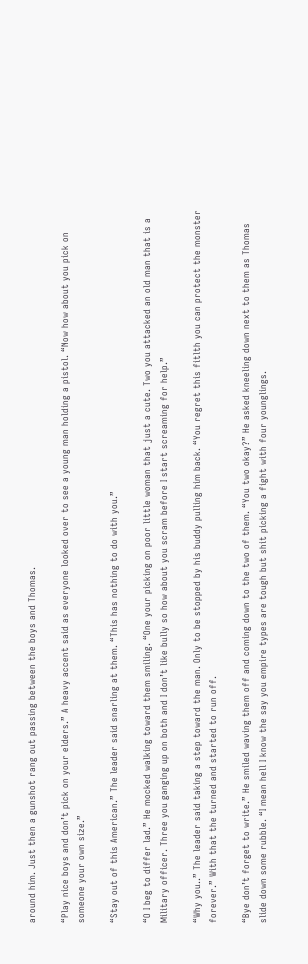around him. Just then a gunshot rang out passing between the boys and Thomas.

“Play nice boys and don’t pick on your elders.” A heavy accent said as everyone looked over to see a young man holding a pistol. “Now how about you pick on someone your own size.”

“Stay out of this American.” The leader said snarling at them. “This has nothing to do with you.”

“O I beg to differ lad.” He mocked walking toward them smiling. “One your picking on poor little woman that just a cute. Two you attacked an old man that is a Military officer. Three you ganging up on both and I don’t like bully so how about you scram before I start screaming for help.”

“Why you..” The leader said taking a step toward the man. Only to be stopped by his buddy pulling him back. “You regret this fitlth you can protect the monster forever.” With that the turned and started to run off.

“Bye don’t forget to write.” He smiled waving them off and coming down to the two of them. “You two okay?” He asked kneeling down next to them as Thomas slide down some rubble. “I mean hell I know the say you empire types are tough but shit picking a fight with four younglings.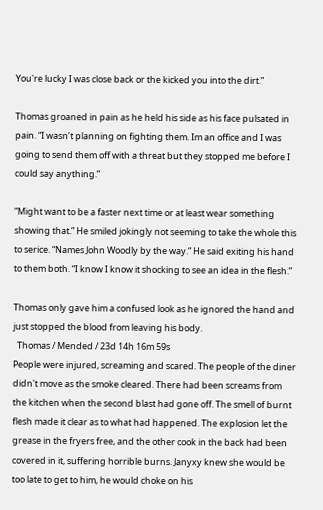You're lucky I was close back or the kicked you into the dirt.”

Thomas groaned in pain as he held his side as his face pulsated in pain. “I wasn’t planning on fighting them. Im an office and I was going to send them off with a threat but they stopped me before I could say anything.”

“Might want to be a faster next time or at least wear something showing that.” He smiled jokingly not seeming to take the whole this to serice. “Names John Woodly by the way.” He said exiting his hand to them both. “I know I know it shocking to see an idea in the flesh.”

Thomas only gave him a confused look as he ignored the hand and just stopped the blood from leaving his body.
  Thomas / Mended / 23d 14h 16m 59s
People were injured, screaming and scared. The people of the diner didn't move as the smoke cleared. There had been screams from the kitchen when the second blast had gone off. The smell of burnt flesh made it clear as to what had happened. The explosion let the grease in the fryers free, and the other cook in the back had been covered in it, suffering horrible burns. Janyxy knew she would be too late to get to him, he would choke on his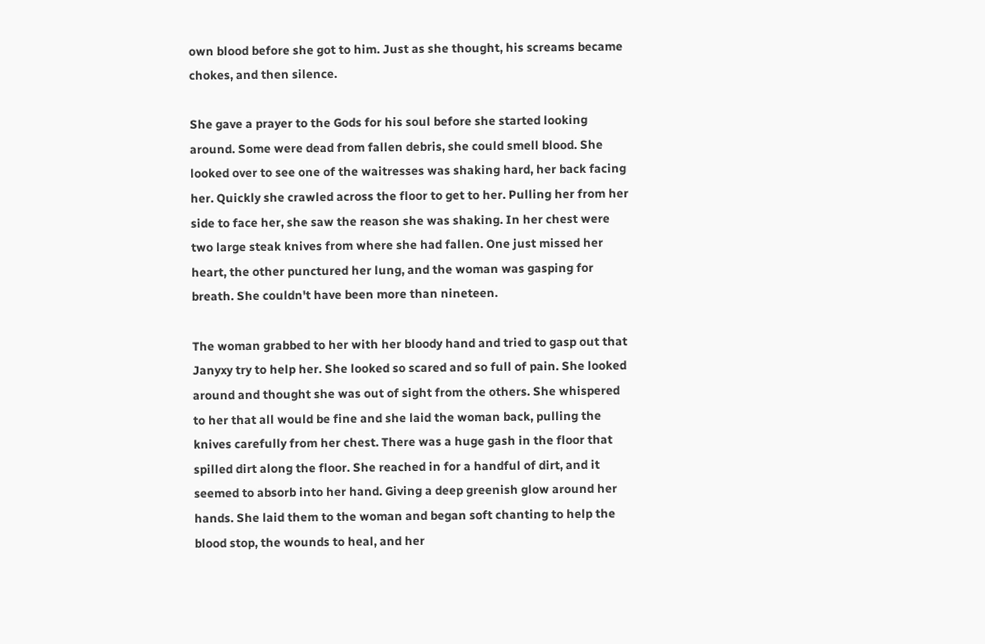own blood before she got to him. Just as she thought, his screams became chokes, and then silence.

She gave a prayer to the Gods for his soul before she started looking around. Some were dead from fallen debris, she could smell blood. She looked over to see one of the waitresses was shaking hard, her back facing her. Quickly she crawled across the floor to get to her. Pulling her from her side to face her, she saw the reason she was shaking. In her chest were two large steak knives from where she had fallen. One just missed her heart, the other punctured her lung, and the woman was gasping for breath. She couldn't have been more than nineteen.

The woman grabbed to her with her bloody hand and tried to gasp out that Janyxy try to help her. She looked so scared and so full of pain. She looked around and thought she was out of sight from the others. She whispered to her that all would be fine and she laid the woman back, pulling the knives carefully from her chest. There was a huge gash in the floor that spilled dirt along the floor. She reached in for a handful of dirt, and it seemed to absorb into her hand. Giving a deep greenish glow around her hands. She laid them to the woman and began soft chanting to help the blood stop, the wounds to heal, and her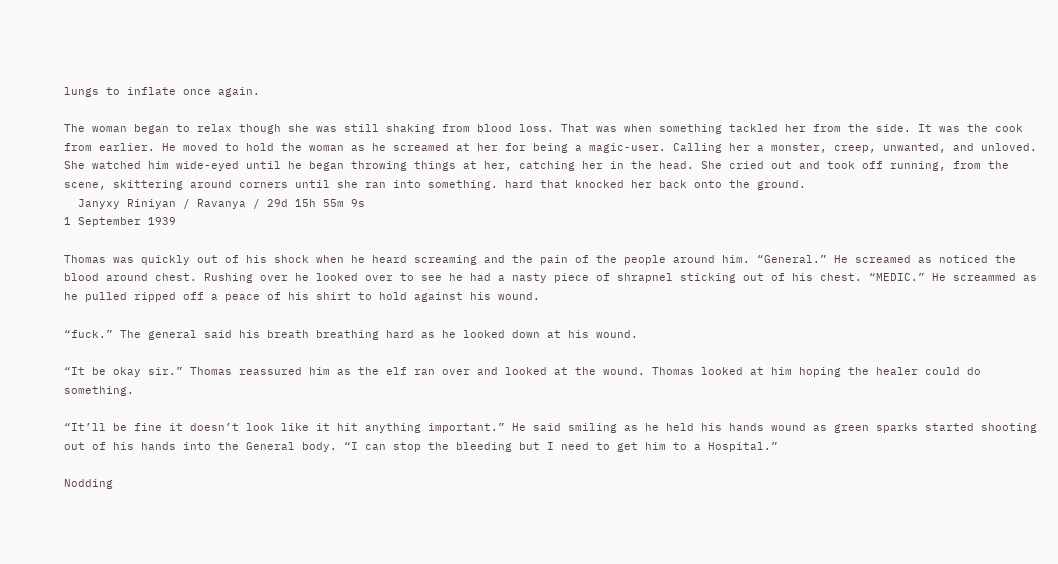lungs to inflate once again.

The woman began to relax though she was still shaking from blood loss. That was when something tackled her from the side. It was the cook from earlier. He moved to hold the woman as he screamed at her for being a magic-user. Calling her a monster, creep, unwanted, and unloved. She watched him wide-eyed until he began throwing things at her, catching her in the head. She cried out and took off running, from the scene, skittering around corners until she ran into something. hard that knocked her back onto the ground.
  Janyxy Riniyan / Ravanya / 29d 15h 55m 9s
1 September 1939

Thomas was quickly out of his shock when he heard screaming and the pain of the people around him. “General.” He screamed as noticed the blood around chest. Rushing over he looked over to see he had a nasty piece of shrapnel sticking out of his chest. “MEDIC.” He screammed as he pulled ripped off a peace of his shirt to hold against his wound.

“fuck.” The general said his breath breathing hard as he looked down at his wound.

“It be okay sir.” Thomas reassured him as the elf ran over and looked at the wound. Thomas looked at him hoping the healer could do something.

“It’ll be fine it doesn’t look like it hit anything important.” He said smiling as he held his hands wound as green sparks started shooting out of his hands into the General body. “I can stop the bleeding but I need to get him to a Hospital.”

Nodding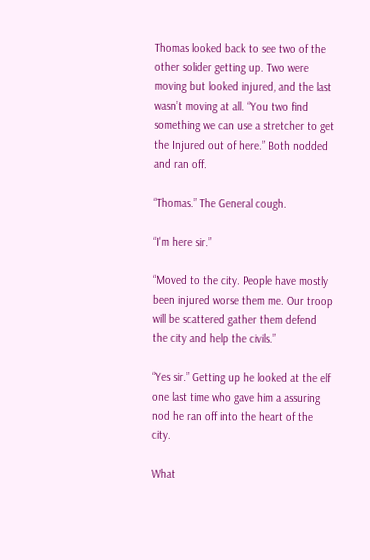Thomas looked back to see two of the other solider getting up. Two were moving but looked injured, and the last wasn’t moving at all. “You two find something we can use a stretcher to get the Injured out of here.” Both nodded and ran off.

“Thomas.” The General cough.

“I'm here sir.”

“Moved to the city. People have mostly been injured worse them me. Our troop will be scattered gather them defend the city and help the civils.”

“Yes sir.” Getting up he looked at the elf one last time who gave him a assuring nod he ran off into the heart of the city.

What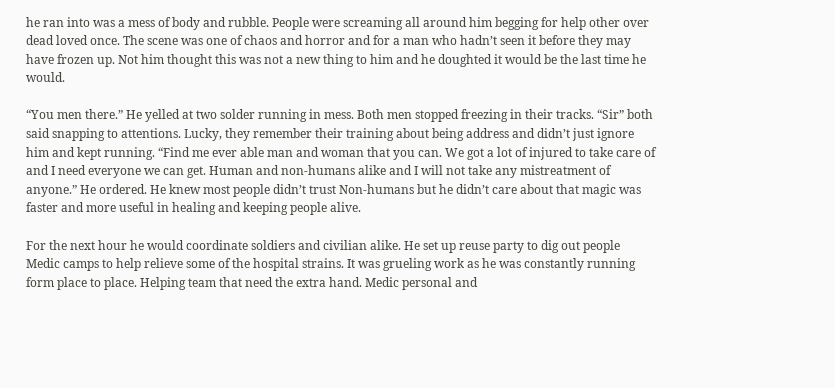he ran into was a mess of body and rubble. People were screaming all around him begging for help other over dead loved once. The scene was one of chaos and horror and for a man who hadn’t seen it before they may have frozen up. Not him thought this was not a new thing to him and he doughted it would be the last time he would.

“You men there.” He yelled at two solder running in mess. Both men stopped freezing in their tracks. “Sir” both said snapping to attentions. Lucky, they remember their training about being address and didn’t just ignore him and kept running. “Find me ever able man and woman that you can. We got a lot of injured to take care of and I need everyone we can get. Human and non-humans alike and I will not take any mistreatment of anyone.” He ordered. He knew most people didn’t trust Non-humans but he didn’t care about that magic was faster and more useful in healing and keeping people alive.

For the next hour he would coordinate soldiers and civilian alike. He set up reuse party to dig out people Medic camps to help relieve some of the hospital strains. It was grueling work as he was constantly running form place to place. Helping team that need the extra hand. Medic personal and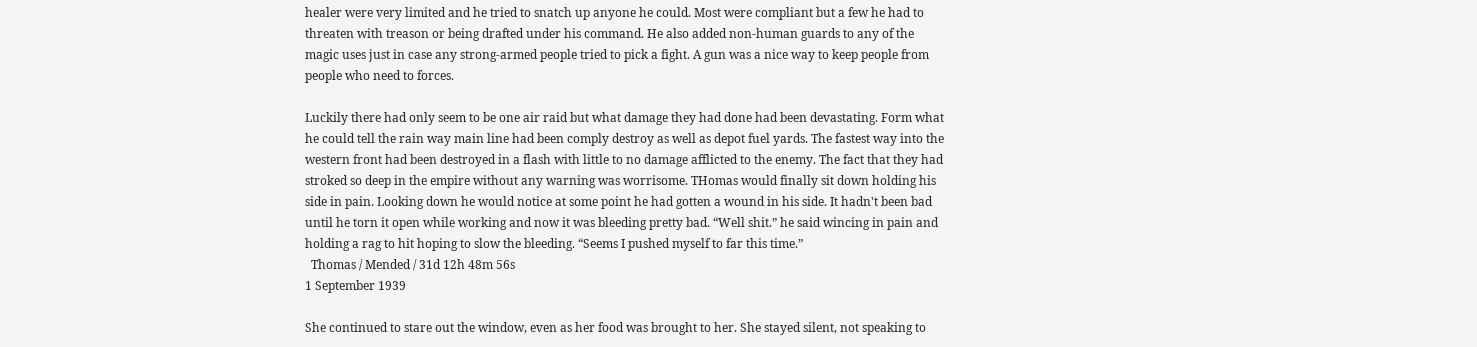healer were very limited and he tried to snatch up anyone he could. Most were compliant but a few he had to threaten with treason or being drafted under his command. He also added non-human guards to any of the magic uses just in case any strong-armed people tried to pick a fight. A gun was a nice way to keep people from people who need to forces.

Luckily there had only seem to be one air raid but what damage they had done had been devastating. Form what he could tell the rain way main line had been comply destroy as well as depot fuel yards. The fastest way into the western front had been destroyed in a flash with little to no damage afflicted to the enemy. The fact that they had stroked so deep in the empire without any warning was worrisome. THomas would finally sit down holding his side in pain. Looking down he would notice at some point he had gotten a wound in his side. It hadn't been bad until he torn it open while working and now it was bleeding pretty bad. “Well shit.” he said wincing in pain and holding a rag to hit hoping to slow the bleeding. “Seems I pushed myself to far this time.”
  Thomas / Mended / 31d 12h 48m 56s
1 September 1939

She continued to stare out the window, even as her food was brought to her. She stayed silent, not speaking to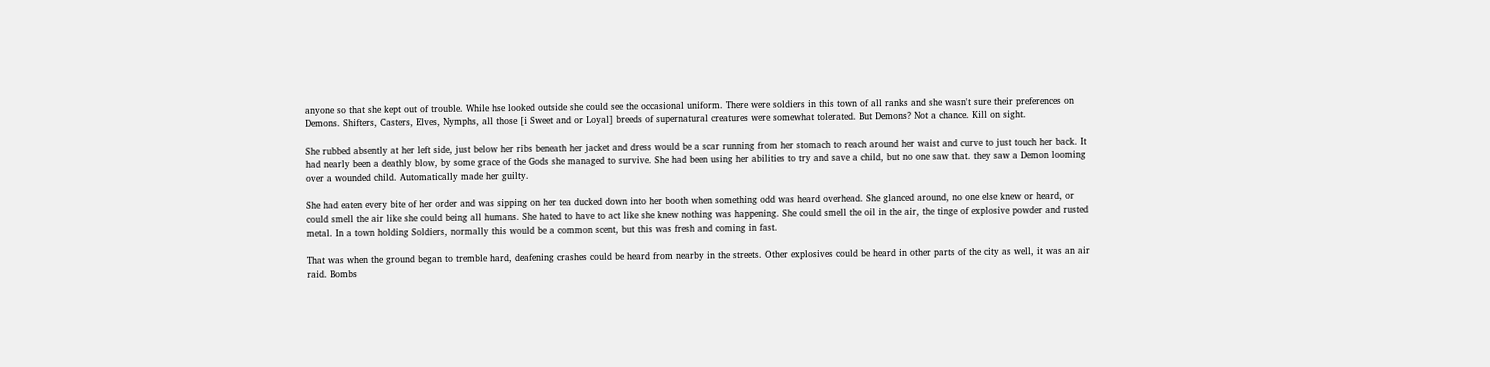anyone so that she kept out of trouble. While hse looked outside she could see the occasional uniform. There were soldiers in this town of all ranks and she wasn't sure their preferences on Demons. Shifters, Casters, Elves, Nymphs, all those [i Sweet and or Loyal] breeds of supernatural creatures were somewhat tolerated. But Demons? Not a chance. Kill on sight.

She rubbed absently at her left side, just below her ribs beneath her jacket and dress would be a scar running from her stomach to reach around her waist and curve to just touch her back. It had nearly been a deathly blow, by some grace of the Gods she managed to survive. She had been using her abilities to try and save a child, but no one saw that. they saw a Demon looming over a wounded child. Automatically made her guilty.

She had eaten every bite of her order and was sipping on her tea ducked down into her booth when something odd was heard overhead. She glanced around, no one else knew or heard, or could smell the air like she could being all humans. She hated to have to act like she knew nothing was happening. She could smell the oil in the air, the tinge of explosive powder and rusted metal. In a town holding Soldiers, normally this would be a common scent, but this was fresh and coming in fast.

That was when the ground began to tremble hard, deafening crashes could be heard from nearby in the streets. Other explosives could be heard in other parts of the city as well, it was an air raid. Bombs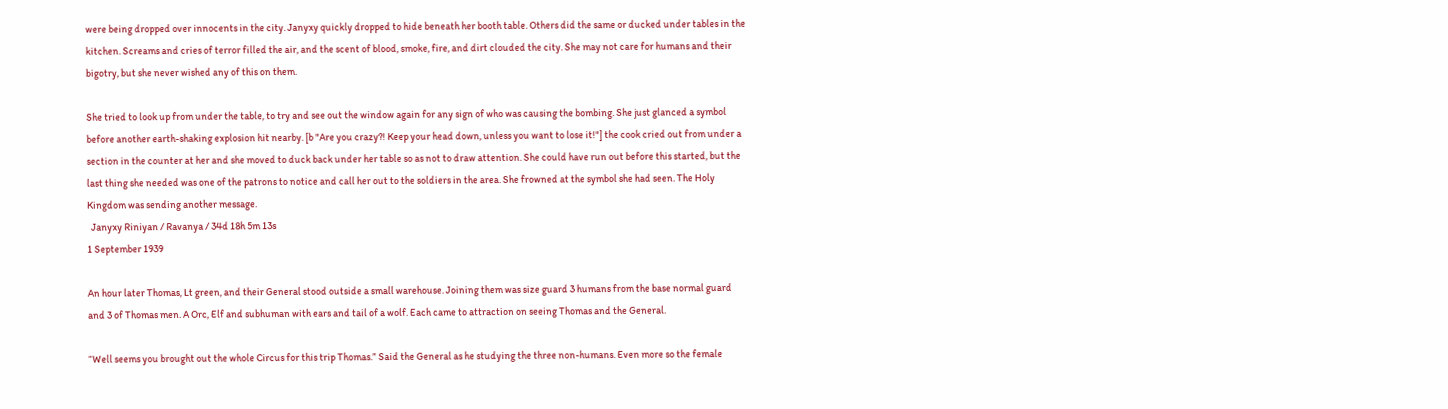were being dropped over innocents in the city. Janyxy quickly dropped to hide beneath her booth table. Others did the same or ducked under tables in the kitchen. Screams and cries of terror filled the air, and the scent of blood, smoke, fire, and dirt clouded the city. She may not care for humans and their bigotry, but she never wished any of this on them.

She tried to look up from under the table, to try and see out the window again for any sign of who was causing the bombing. She just glanced a symbol before another earth-shaking explosion hit nearby. [b "Are you crazy?! Keep your head down, unless you want to lose it!"] the cook cried out from under a section in the counter at her and she moved to duck back under her table so as not to draw attention. She could have run out before this started, but the last thing she needed was one of the patrons to notice and call her out to the soldiers in the area. She frowned at the symbol she had seen. The Holy Kingdom was sending another message.
  Janyxy Riniyan / Ravanya / 34d 18h 5m 13s
1 September 1939

An hour later Thomas, Lt green, and their General stood outside a small warehouse. Joining them was size guard 3 humans from the base normal guard and 3 of Thomas men. A Orc, Elf and subhuman with ears and tail of a wolf. Each came to attraction on seeing Thomas and the General.

“Well seems you brought out the whole Circus for this trip Thomas.” Said the General as he studying the three non-humans. Even more so the female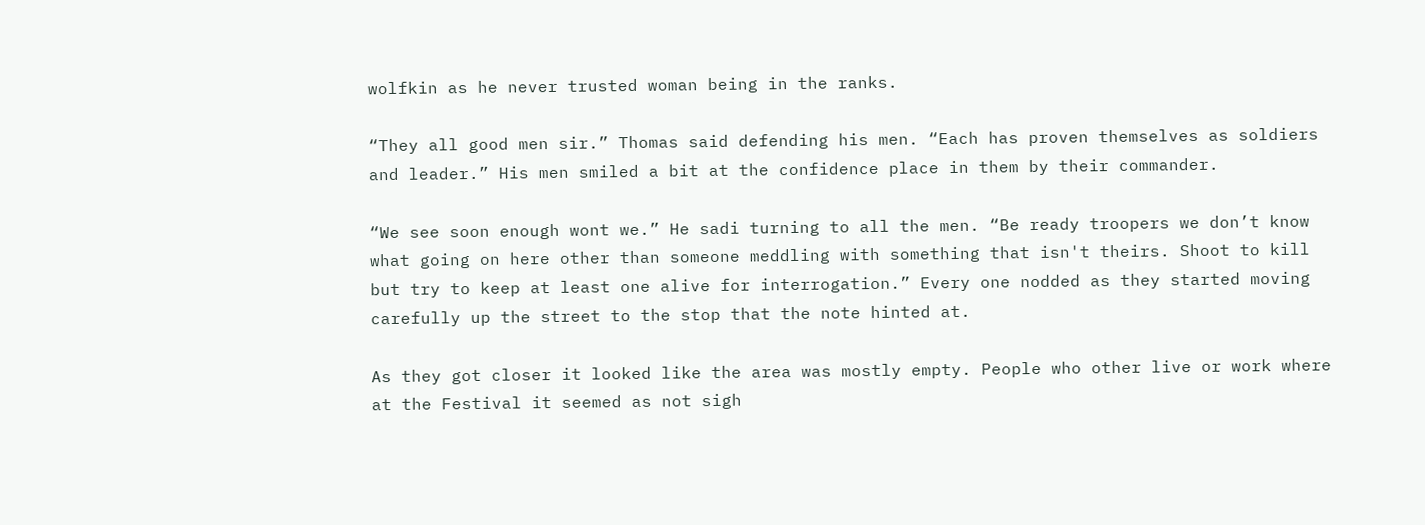wolfkin as he never trusted woman being in the ranks.

“They all good men sir.” Thomas said defending his men. “Each has proven themselves as soldiers and leader.” His men smiled a bit at the confidence place in them by their commander.

“We see soon enough wont we.” He sadi turning to all the men. “Be ready troopers we don’t know what going on here other than someone meddling with something that isn't theirs. Shoot to kill but try to keep at least one alive for interrogation.” Every one nodded as they started moving carefully up the street to the stop that the note hinted at.

As they got closer it looked like the area was mostly empty. People who other live or work where at the Festival it seemed as not sigh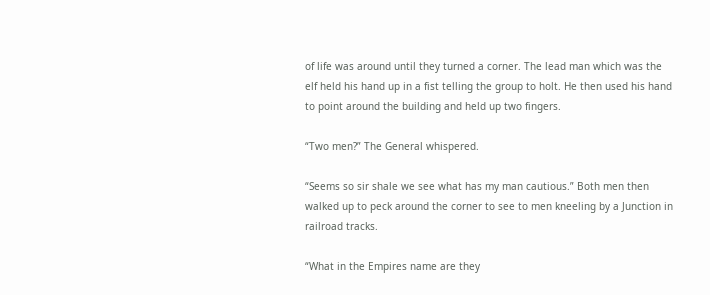of life was around until they turned a corner. The lead man which was the elf held his hand up in a fist telling the group to holt. He then used his hand to point around the building and held up two fingers.

“Two men?” The General whispered.

“Seems so sir shale we see what has my man cautious.” Both men then walked up to peck around the corner to see to men kneeling by a Junction in railroad tracks.

“What in the Empires name are they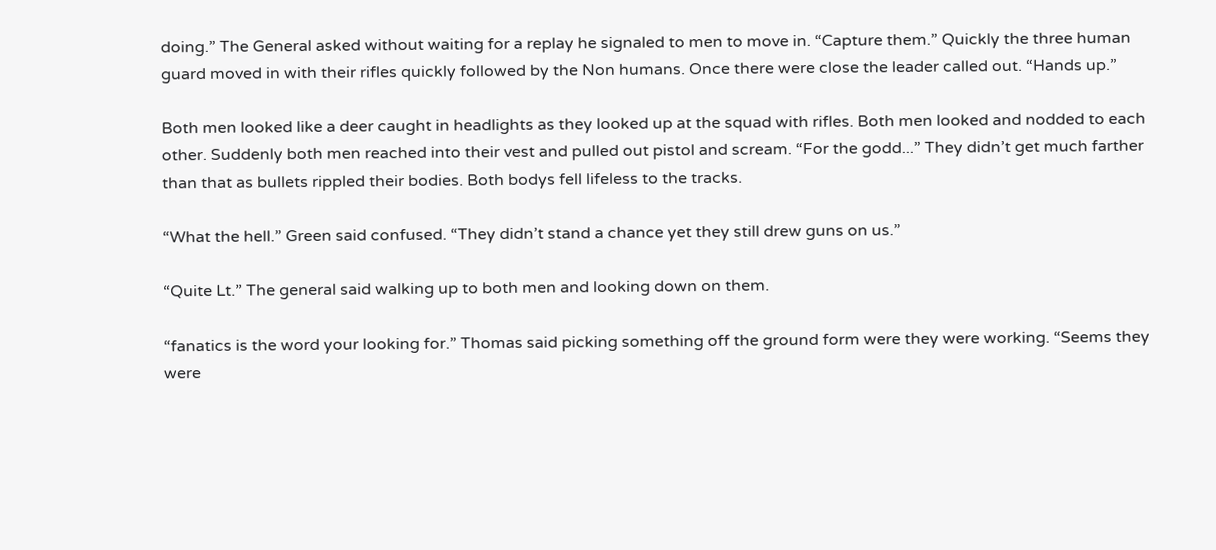doing.” The General asked without waiting for a replay he signaled to men to move in. “Capture them.” Quickly the three human guard moved in with their rifles quickly followed by the Non humans. Once there were close the leader called out. “Hands up.”

Both men looked like a deer caught in headlights as they looked up at the squad with rifles. Both men looked and nodded to each other. Suddenly both men reached into their vest and pulled out pistol and scream. “For the godd...” They didn’t get much farther than that as bullets rippled their bodies. Both bodys fell lifeless to the tracks.

“What the hell.” Green said confused. “They didn’t stand a chance yet they still drew guns on us.”

“Quite Lt.” The general said walking up to both men and looking down on them.

“fanatics is the word your looking for.” Thomas said picking something off the ground form were they were working. “Seems they were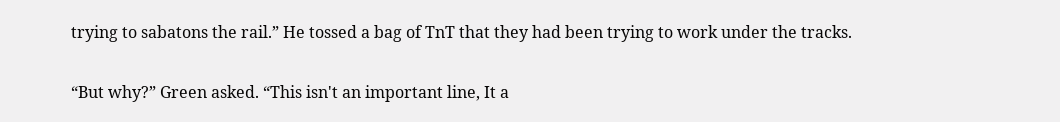trying to sabatons the rail.” He tossed a bag of TnT that they had been trying to work under the tracks.

“But why?” Green asked. “This isn't an important line, It a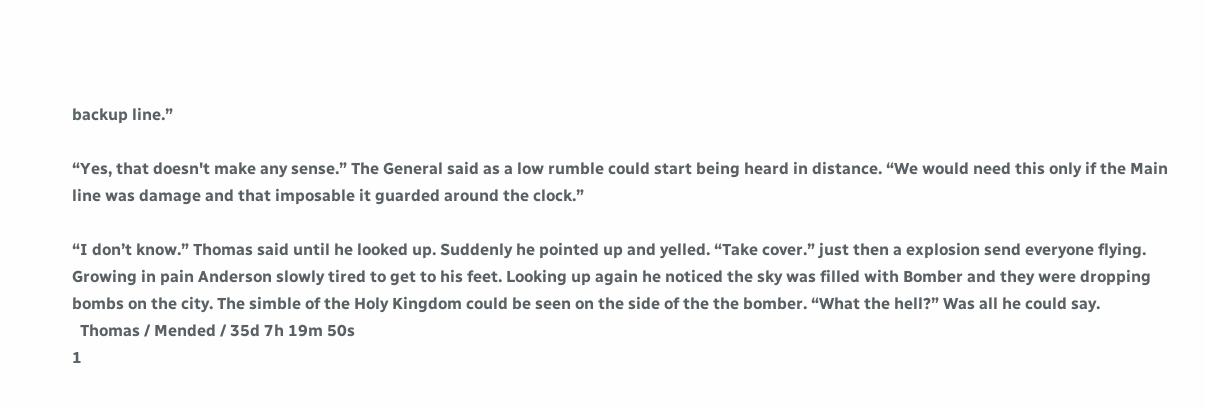backup line.”

“Yes, that doesn't make any sense.” The General said as a low rumble could start being heard in distance. “We would need this only if the Main line was damage and that imposable it guarded around the clock.”

“I don’t know.” Thomas said until he looked up. Suddenly he pointed up and yelled. “Take cover.” just then a explosion send everyone flying. Growing in pain Anderson slowly tired to get to his feet. Looking up again he noticed the sky was filled with Bomber and they were dropping bombs on the city. The simble of the Holy Kingdom could be seen on the side of the the bomber. “What the hell?” Was all he could say.
  Thomas / Mended / 35d 7h 19m 50s
1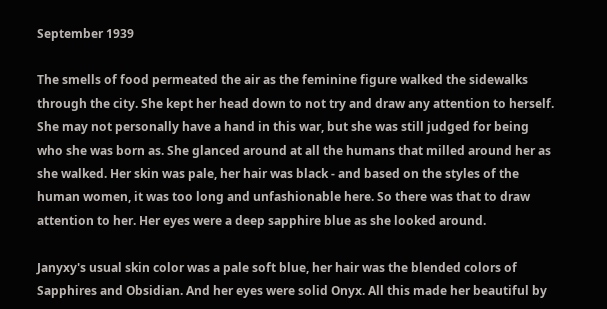September 1939

The smells of food permeated the air as the feminine figure walked the sidewalks through the city. She kept her head down to not try and draw any attention to herself. She may not personally have a hand in this war, but she was still judged for being who she was born as. She glanced around at all the humans that milled around her as she walked. Her skin was pale, her hair was black - and based on the styles of the human women, it was too long and unfashionable here. So there was that to draw attention to her. Her eyes were a deep sapphire blue as she looked around.

Janyxy's usual skin color was a pale soft blue, her hair was the blended colors of Sapphires and Obsidian. And her eyes were solid Onyx. All this made her beautiful by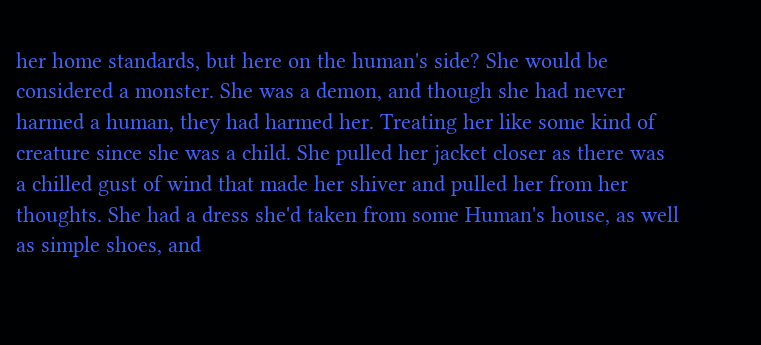her home standards, but here on the human's side? She would be considered a monster. She was a demon, and though she had never harmed a human, they had harmed her. Treating her like some kind of creature since she was a child. She pulled her jacket closer as there was a chilled gust of wind that made her shiver and pulled her from her thoughts. She had a dress she'd taken from some Human's house, as well as simple shoes, and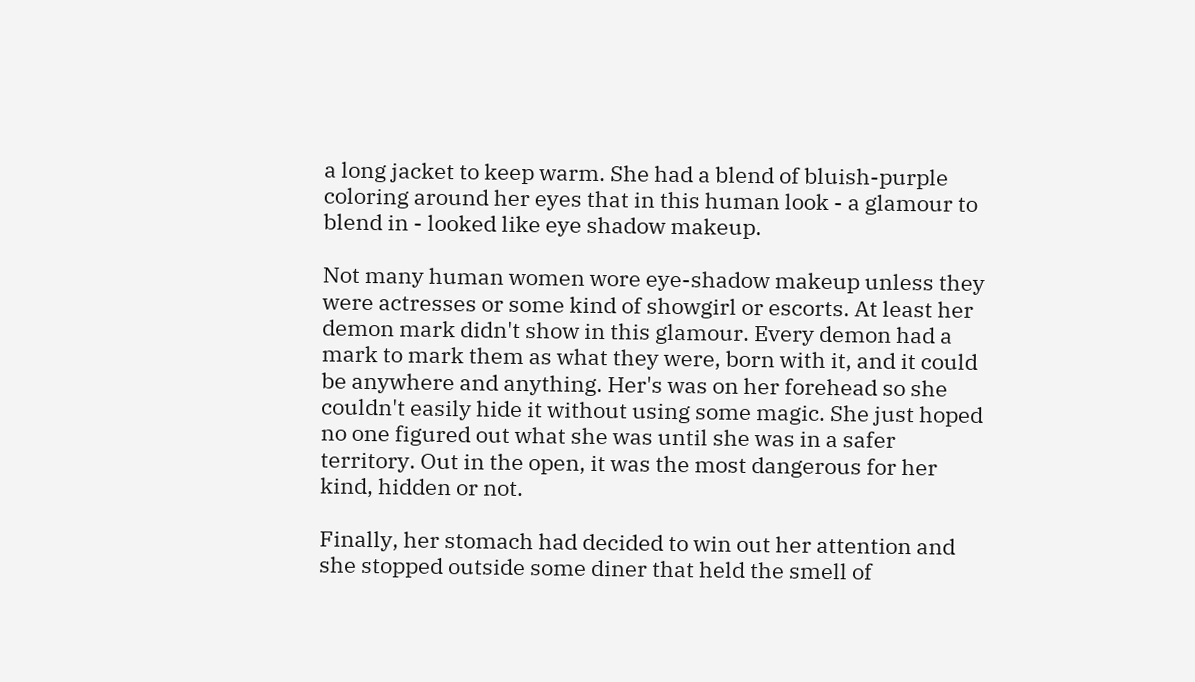a long jacket to keep warm. She had a blend of bluish-purple coloring around her eyes that in this human look - a glamour to blend in - looked like eye shadow makeup.

Not many human women wore eye-shadow makeup unless they were actresses or some kind of showgirl or escorts. At least her demon mark didn't show in this glamour. Every demon had a mark to mark them as what they were, born with it, and it could be anywhere and anything. Her's was on her forehead so she couldn't easily hide it without using some magic. She just hoped no one figured out what she was until she was in a safer territory. Out in the open, it was the most dangerous for her kind, hidden or not.

Finally, her stomach had decided to win out her attention and she stopped outside some diner that held the smell of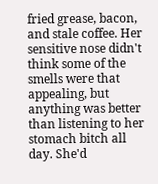fried grease, bacon, and stale coffee. Her sensitive nose didn't think some of the smells were that appealing, but anything was better than listening to her stomach bitch all day. She'd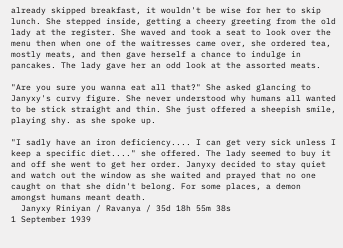already skipped breakfast, it wouldn't be wise for her to skip lunch. She stepped inside, getting a cheery greeting from the old lady at the register. She waved and took a seat to look over the menu then when one of the waitresses came over, she ordered tea, mostly meats, and then gave herself a chance to indulge in pancakes. The lady gave her an odd look at the assorted meats.

"Are you sure you wanna eat all that?" She asked glancing to Janyxy's curvy figure. She never understood why humans all wanted to be stick straight and thin. She just offered a sheepish smile, playing shy. as she spoke up.

"I sadly have an iron deficiency.... I can get very sick unless I keep a specific diet...." she offered. The lady seemed to buy it and off she went to get her order. Janyxy decided to stay quiet and watch out the window as she waited and prayed that no one caught on that she didn't belong. For some places, a demon amongst humans meant death.
  Janyxy Riniyan / Ravanya / 35d 18h 55m 38s
1 September 1939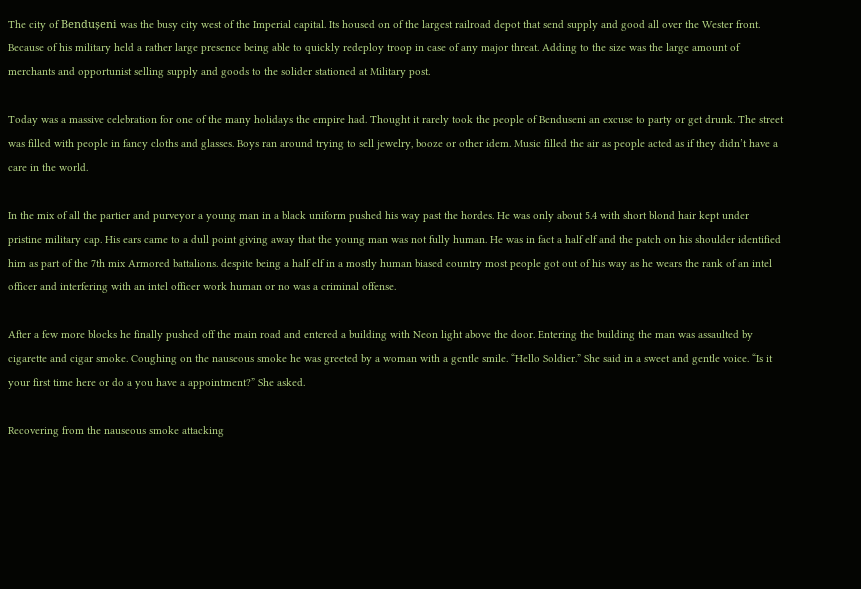The city of Bendușeni was the busy city west of the Imperial capital. Its housed on of the largest railroad depot that send supply and good all over the Wester front. Because of his military held a rather large presence being able to quickly redeploy troop in case of any major threat. Adding to the size was the large amount of merchants and opportunist selling supply and goods to the solider stationed at Military post.

Today was a massive celebration for one of the many holidays the empire had. Thought it rarely took the people of Benduseni an excuse to party or get drunk. The street was filled with people in fancy cloths and glasses. Boys ran around trying to sell jewelry, booze or other idem. Music filled the air as people acted as if they didn’t have a care in the world.

In the mix of all the partier and purveyor a young man in a black uniform pushed his way past the hordes. He was only about 5.4 with short blond hair kept under pristine military cap. His ears came to a dull point giving away that the young man was not fully human. He was in fact a half elf and the patch on his shoulder identified him as part of the 7th mix Armored battalions. despite being a half elf in a mostly human biased country most people got out of his way as he wears the rank of an intel officer and interfering with an intel officer work human or no was a criminal offense.

After a few more blocks he finally pushed off the main road and entered a building with Neon light above the door. Entering the building the man was assaulted by cigarette and cigar smoke. Coughing on the nauseous smoke he was greeted by a woman with a gentle smile. “Hello Soldier.” She said in a sweet and gentle voice. “Is it your first time here or do a you have a appointment?” She asked.

Recovering from the nauseous smoke attacking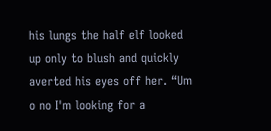his lungs the half elf looked up only to blush and quickly averted his eyes off her. “Um o no I'm looking for a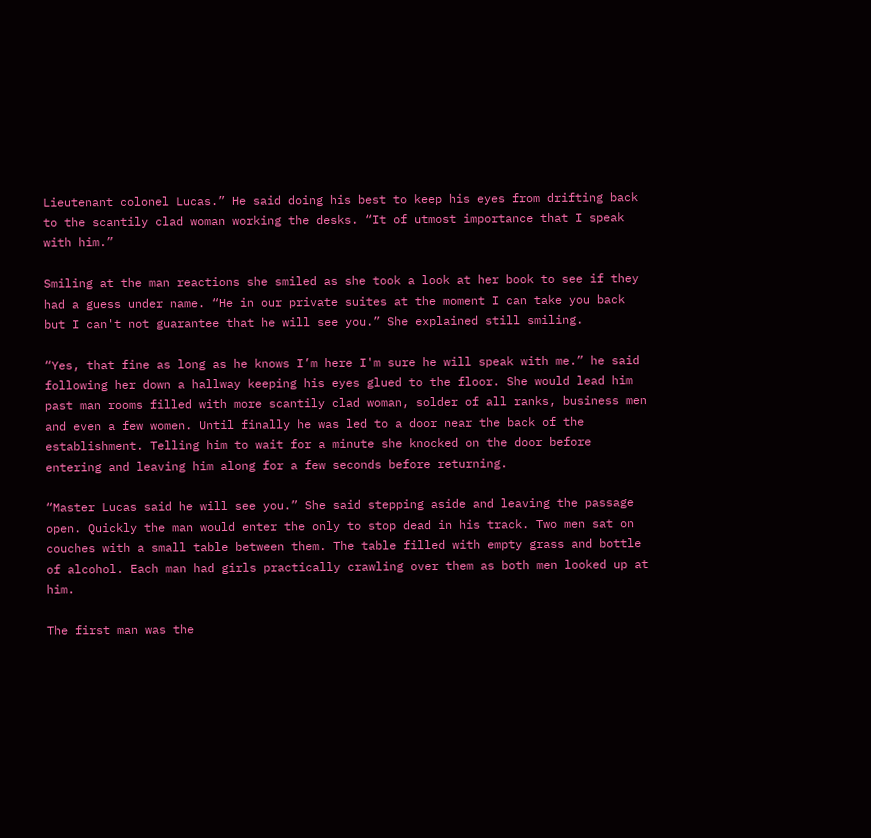Lieutenant colonel Lucas.” He said doing his best to keep his eyes from drifting back to the scantily clad woman working the desks. “It of utmost importance that I speak with him.”

Smiling at the man reactions she smiled as she took a look at her book to see if they had a guess under name. “He in our private suites at the moment I can take you back but I can't not guarantee that he will see you.” She explained still smiling.

“Yes, that fine as long as he knows I’m here I'm sure he will speak with me.” he said following her down a hallway keeping his eyes glued to the floor. She would lead him past man rooms filled with more scantily clad woman, solder of all ranks, business men and even a few women. Until finally he was led to a door near the back of the establishment. Telling him to wait for a minute she knocked on the door before entering and leaving him along for a few seconds before returning.

“Master Lucas said he will see you.” She said stepping aside and leaving the passage open. Quickly the man would enter the only to stop dead in his track. Two men sat on couches with a small table between them. The table filled with empty grass and bottle of alcohol. Each man had girls practically crawling over them as both men looked up at him.

The first man was the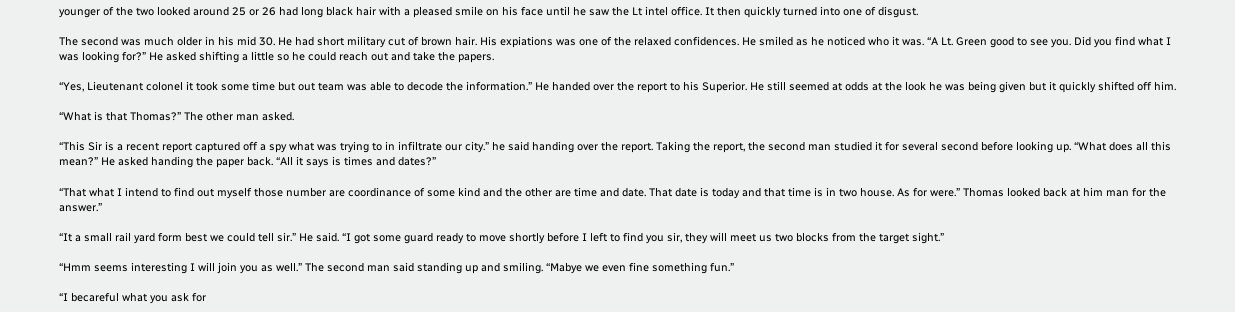younger of the two looked around 25 or 26 had long black hair with a pleased smile on his face until he saw the Lt intel office. It then quickly turned into one of disgust.

The second was much older in his mid 30. He had short military cut of brown hair. His expiations was one of the relaxed confidences. He smiled as he noticed who it was. “A Lt. Green good to see you. Did you find what I was looking for?” He asked shifting a little so he could reach out and take the papers.

“Yes, Lieutenant colonel it took some time but out team was able to decode the information.” He handed over the report to his Superior. He still seemed at odds at the look he was being given but it quickly shifted off him.

“What is that Thomas?” The other man asked.

“This Sir is a recent report captured off a spy what was trying to in infiltrate our city.” he said handing over the report. Taking the report, the second man studied it for several second before looking up. “What does all this mean?” He asked handing the paper back. “All it says is times and dates?”

“That what I intend to find out myself those number are coordinance of some kind and the other are time and date. That date is today and that time is in two house. As for were.” Thomas looked back at him man for the answer.”

“It a small rail yard form best we could tell sir.” He said. “I got some guard ready to move shortly before I left to find you sir, they will meet us two blocks from the target sight.”

“Hmm seems interesting I will join you as well.” The second man said standing up and smiling. “Mabye we even fine something fun.”

“I becareful what you ask for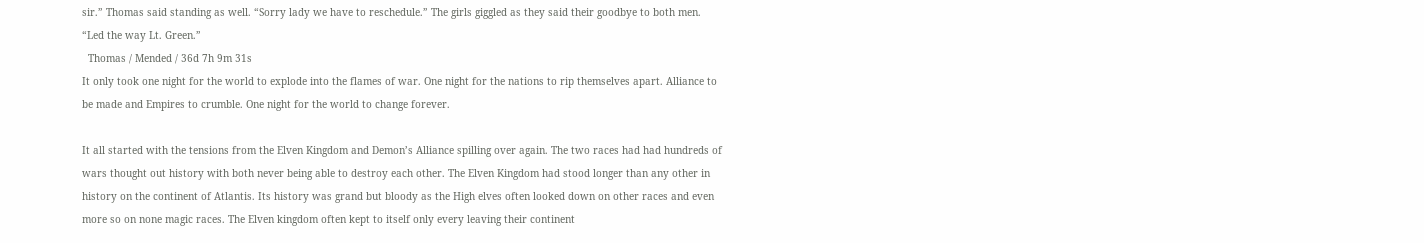sir.” Thomas said standing as well. “Sorry lady we have to reschedule.” The girls giggled as they said their goodbye to both men. “Led the way Lt. Green.”
  Thomas / Mended / 36d 7h 9m 31s
It only took one night for the world to explode into the flames of war. One night for the nations to rip themselves apart. Alliance to be made and Empires to crumble. One night for the world to change forever.

It all started with the tensions from the Elven Kingdom and Demon’s Alliance spilling over again. The two races had had hundreds of wars thought out history with both never being able to destroy each other. The Elven Kingdom had stood longer than any other in history on the continent of Atlantis. Its history was grand but bloody as the High elves often looked down on other races and even more so on none magic races. The Elven kingdom often kept to itself only every leaving their continent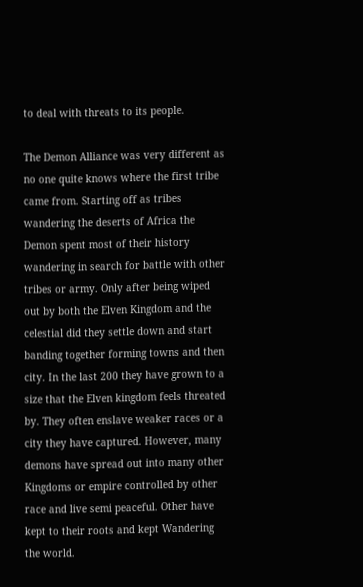to deal with threats to its people.

The Demon Alliance was very different as no one quite knows where the first tribe came from. Starting off as tribes wandering the deserts of Africa the Demon spent most of their history wandering in search for battle with other tribes or army. Only after being wiped out by both the Elven Kingdom and the celestial did they settle down and start banding together forming towns and then city. In the last 200 they have grown to a size that the Elven kingdom feels threated by. They often enslave weaker races or a city they have captured. However, many demons have spread out into many other Kingdoms or empire controlled by other race and live semi peaceful. Other have kept to their roots and kept Wandering the world.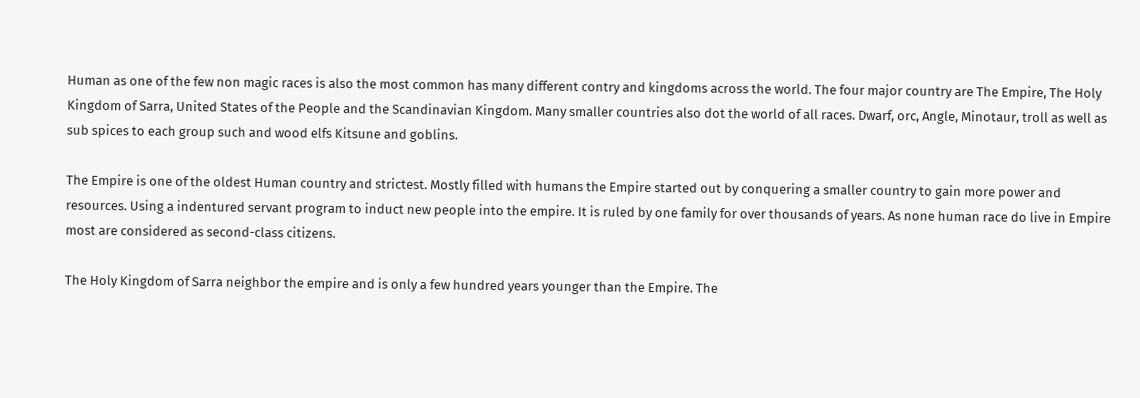Human as one of the few non magic races is also the most common has many different contry and kingdoms across the world. The four major country are The Empire, The Holy Kingdom of Sarra, United States of the People and the Scandinavian Kingdom. Many smaller countries also dot the world of all races. Dwarf, orc, Angle, Minotaur, troll as well as sub spices to each group such and wood elfs Kitsune and goblins.

The Empire is one of the oldest Human country and strictest. Mostly filled with humans the Empire started out by conquering a smaller country to gain more power and resources. Using a indentured servant program to induct new people into the empire. It is ruled by one family for over thousands of years. As none human race do live in Empire most are considered as second-class citizens.

The Holy Kingdom of Sarra neighbor the empire and is only a few hundred years younger than the Empire. The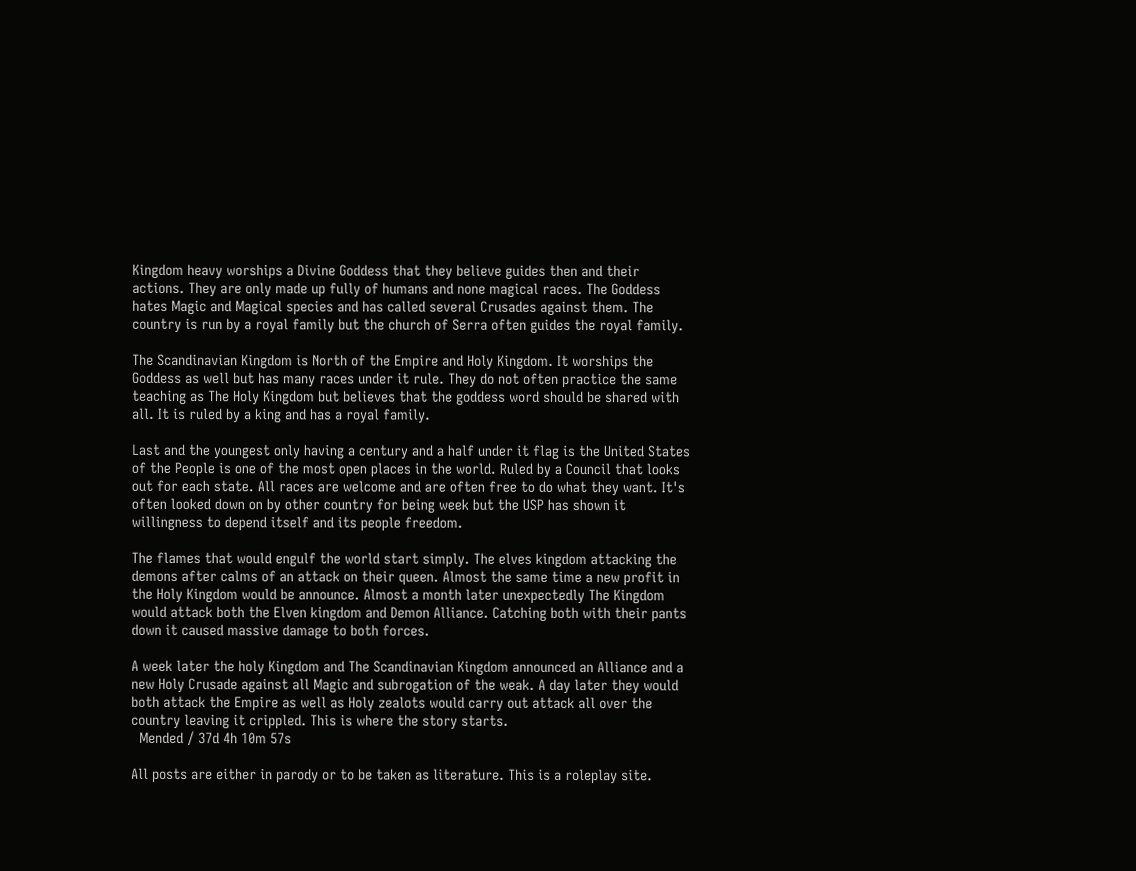Kingdom heavy worships a Divine Goddess that they believe guides then and their actions. They are only made up fully of humans and none magical races. The Goddess hates Magic and Magical species and has called several Crusades against them. The country is run by a royal family but the church of Serra often guides the royal family.

The Scandinavian Kingdom is North of the Empire and Holy Kingdom. It worships the Goddess as well but has many races under it rule. They do not often practice the same teaching as The Holy Kingdom but believes that the goddess word should be shared with all. It is ruled by a king and has a royal family.

Last and the youngest only having a century and a half under it flag is the United States of the People is one of the most open places in the world. Ruled by a Council that looks out for each state. All races are welcome and are often free to do what they want. It's often looked down on by other country for being week but the USP has shown it willingness to depend itself and its people freedom.

The flames that would engulf the world start simply. The elves kingdom attacking the demons after calms of an attack on their queen. Almost the same time a new profit in the Holy Kingdom would be announce. Almost a month later unexpectedly The Kingdom would attack both the Elven kingdom and Demon Alliance. Catching both with their pants down it caused massive damage to both forces.

A week later the holy Kingdom and The Scandinavian Kingdom announced an Alliance and a new Holy Crusade against all Magic and subrogation of the weak. A day later they would both attack the Empire as well as Holy zealots would carry out attack all over the country leaving it crippled. This is where the story starts.
  Mended / 37d 4h 10m 57s

All posts are either in parody or to be taken as literature. This is a roleplay site.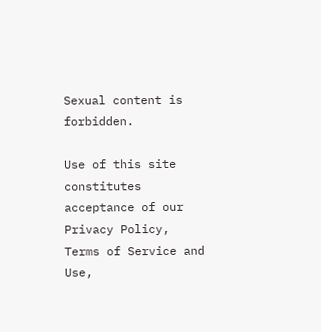Sexual content is forbidden.

Use of this site constitutes acceptance of our
Privacy Policy, Terms of Service and Use,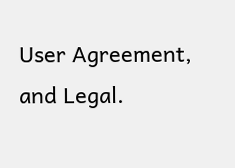User Agreement, and Legal.